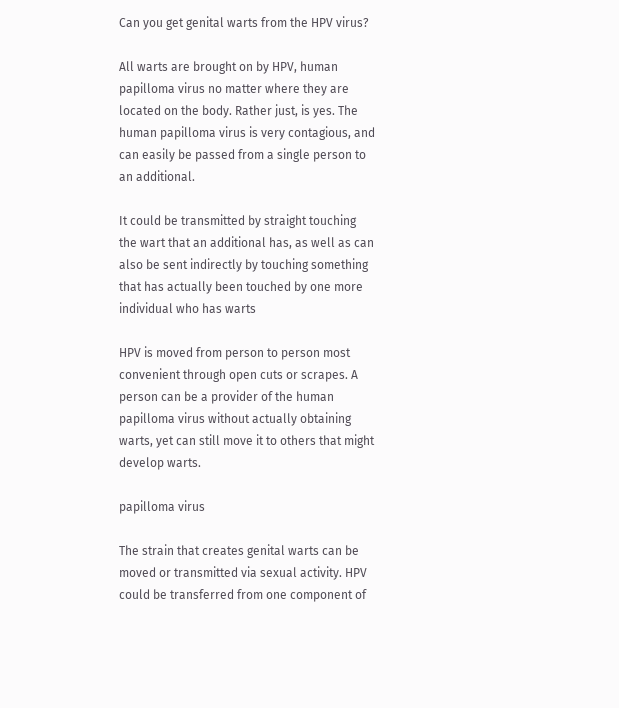Can you get genital warts from the HPV virus?

All warts are brought on by HPV, human papilloma virus no matter where they are located on the body. Rather just, is yes. The human papilloma virus is very contagious, and can easily be passed from a single person to an additional.

It could be transmitted by straight touching the wart that an additional has, as well as can also be sent indirectly by touching something that has actually been touched by one more individual who has warts

HPV is moved from person to person most convenient through open cuts or scrapes. A person can be a provider of the human papilloma virus without actually obtaining warts, yet can still move it to others that might develop warts.

papilloma virus

The strain that creates genital warts can be moved or transmitted via sexual activity. HPV could be transferred from one component of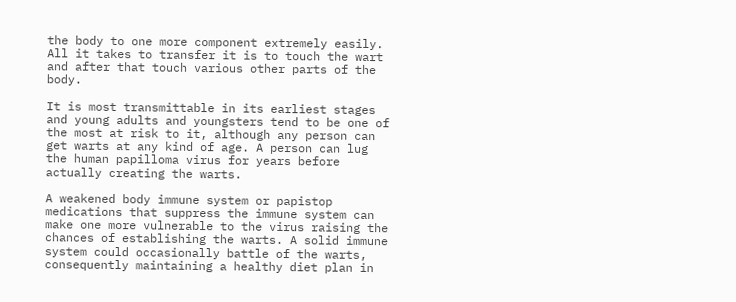the body to one more component extremely easily. All it takes to transfer it is to touch the wart and after that touch various other parts of the body.

It is most transmittable in its earliest stages and young adults and youngsters tend to be one of the most at risk to it, although any person can get warts at any kind of age. A person can lug the human papilloma virus for years before actually creating the warts.

A weakened body immune system or papistop medications that suppress the immune system can make one more vulnerable to the virus raising the chances of establishing the warts. A solid immune system could occasionally battle of the warts, consequently maintaining a healthy diet plan in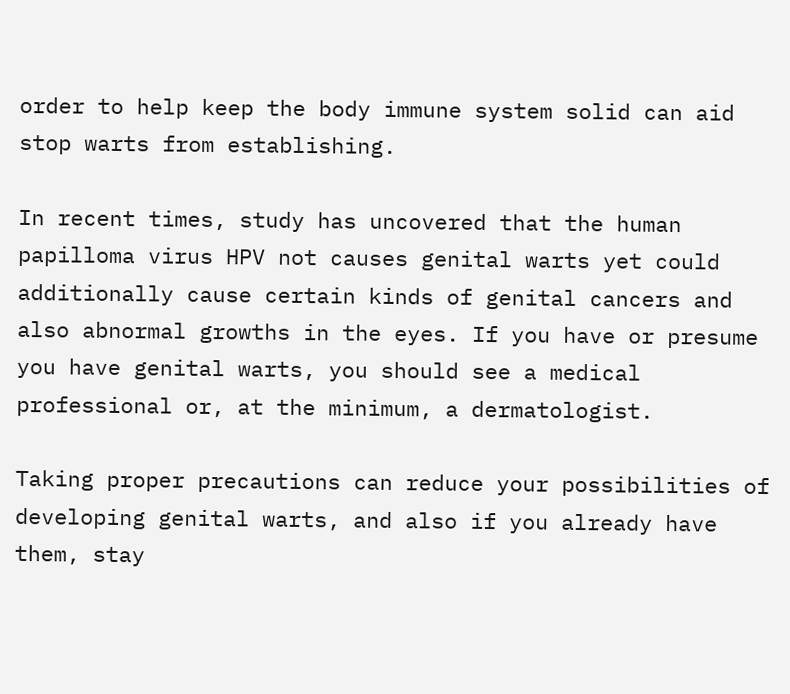order to help keep the body immune system solid can aid stop warts from establishing.

In recent times, study has uncovered that the human papilloma virus HPV not causes genital warts yet could additionally cause certain kinds of genital cancers and also abnormal growths in the eyes. If you have or presume you have genital warts, you should see a medical professional or, at the minimum, a dermatologist.

Taking proper precautions can reduce your possibilities of developing genital warts, and also if you already have them, stay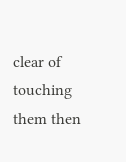clear of touching them then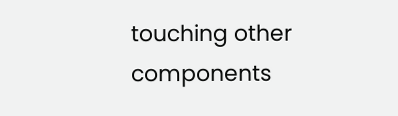touching other components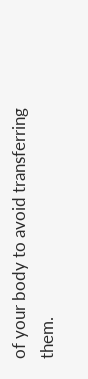of your body to avoid transferring them.